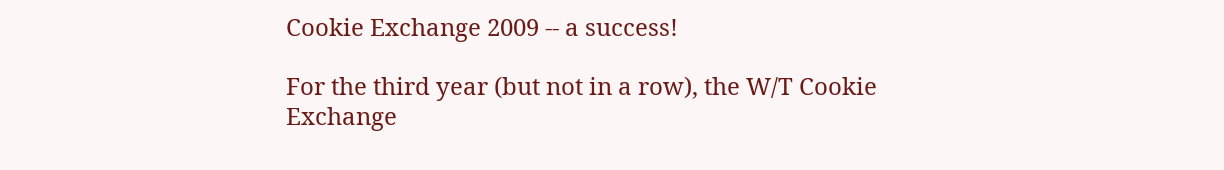Cookie Exchange 2009 -- a success!

For the third year (but not in a row), the W/T Cookie Exchange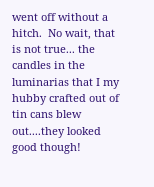went off without a hitch.  No wait, that is not true... the candles in the luminarias that I my hubby crafted out of tin cans blew out....they looked good though!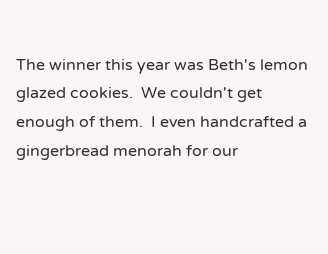The winner this year was Beth's lemon glazed cookies.  We couldn't get enough of them.  I even handcrafted a gingerbread menorah for our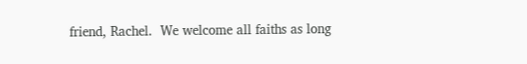friend, Rachel.  We welcome all faiths as long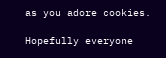as you adore cookies.

Hopefully everyone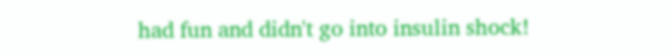had fun and didn't go into insulin shock!